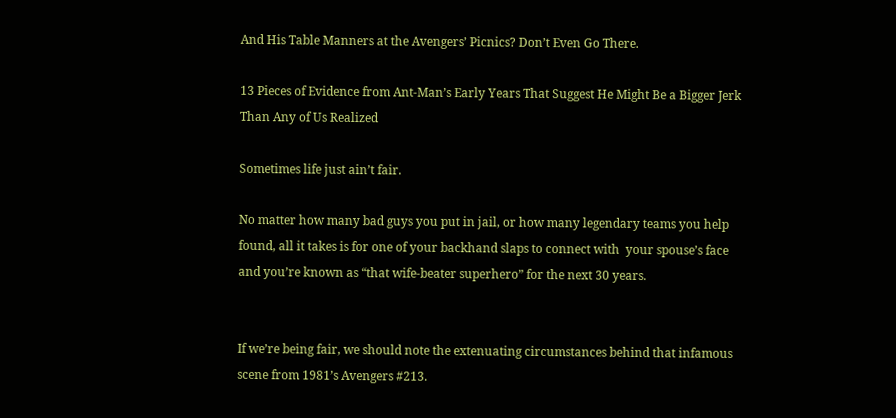And His Table Manners at the Avengers’ Picnics? Don’t Even Go There.

13 Pieces of Evidence from Ant-Man’s Early Years That Suggest He Might Be a Bigger Jerk Than Any of Us Realized

Sometimes life just ain’t fair.

No matter how many bad guys you put in jail, or how many legendary teams you help found, all it takes is for one of your backhand slaps to connect with  your spouse’s face and you’re known as “that wife-beater superhero” for the next 30 years.


If we’re being fair, we should note the extenuating circumstances behind that infamous scene from 1981’s Avengers #213.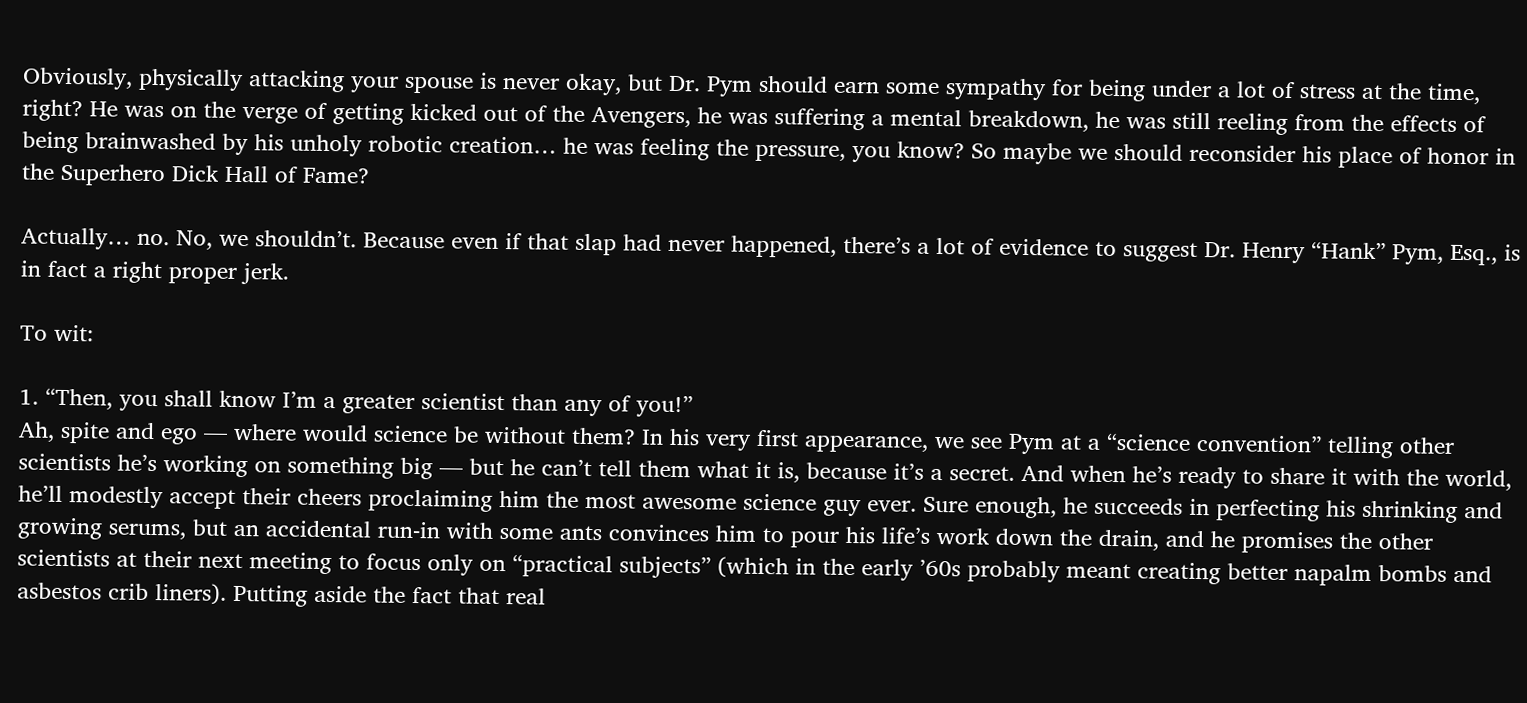Obviously, physically attacking your spouse is never okay, but Dr. Pym should earn some sympathy for being under a lot of stress at the time, right? He was on the verge of getting kicked out of the Avengers, he was suffering a mental breakdown, he was still reeling from the effects of being brainwashed by his unholy robotic creation… he was feeling the pressure, you know? So maybe we should reconsider his place of honor in the Superhero Dick Hall of Fame?

Actually… no. No, we shouldn’t. Because even if that slap had never happened, there’s a lot of evidence to suggest Dr. Henry “Hank” Pym, Esq., is in fact a right proper jerk.

To wit:

1. “Then, you shall know I’m a greater scientist than any of you!”
Ah, spite and ego — where would science be without them? In his very first appearance, we see Pym at a “science convention” telling other scientists he’s working on something big — but he can’t tell them what it is, because it’s a secret. And when he’s ready to share it with the world, he’ll modestly accept their cheers proclaiming him the most awesome science guy ever. Sure enough, he succeeds in perfecting his shrinking and growing serums, but an accidental run-in with some ants convinces him to pour his life’s work down the drain, and he promises the other scientists at their next meeting to focus only on “practical subjects” (which in the early ’60s probably meant creating better napalm bombs and asbestos crib liners). Putting aside the fact that real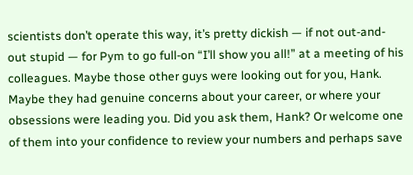scientists don’t operate this way, it’s pretty dickish — if not out-and-out stupid — for Pym to go full-on “I’ll show you all!” at a meeting of his colleagues. Maybe those other guys were looking out for you, Hank. Maybe they had genuine concerns about your career, or where your obsessions were leading you. Did you ask them, Hank? Or welcome one of them into your confidence to review your numbers and perhaps save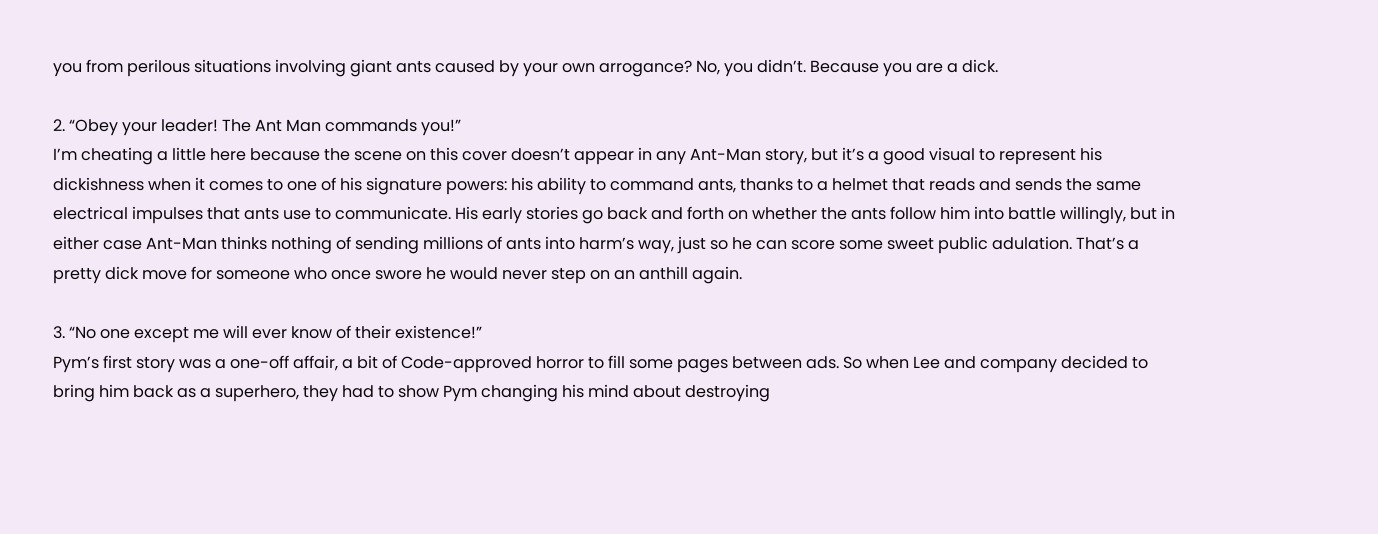you from perilous situations involving giant ants caused by your own arrogance? No, you didn’t. Because you are a dick.

2. “Obey your leader! The Ant Man commands you!”
I’m cheating a little here because the scene on this cover doesn’t appear in any Ant-Man story, but it’s a good visual to represent his dickishness when it comes to one of his signature powers: his ability to command ants, thanks to a helmet that reads and sends the same electrical impulses that ants use to communicate. His early stories go back and forth on whether the ants follow him into battle willingly, but in either case Ant-Man thinks nothing of sending millions of ants into harm’s way, just so he can score some sweet public adulation. That’s a pretty dick move for someone who once swore he would never step on an anthill again.

3. “No one except me will ever know of their existence!”
Pym’s first story was a one-off affair, a bit of Code-approved horror to fill some pages between ads. So when Lee and company decided to bring him back as a superhero, they had to show Pym changing his mind about destroying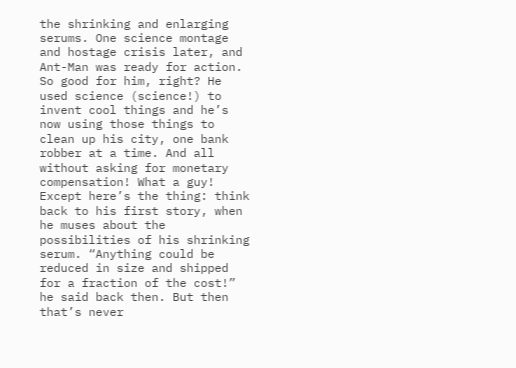the shrinking and enlarging serums. One science montage and hostage crisis later, and Ant-Man was ready for action. So good for him, right? He used science (science!) to invent cool things and he’s now using those things to clean up his city, one bank robber at a time. And all without asking for monetary compensation! What a guy! Except here’s the thing: think back to his first story, when he muses about the possibilities of his shrinking serum. “Anything could be reduced in size and shipped for a fraction of the cost!” he said back then. But then that’s never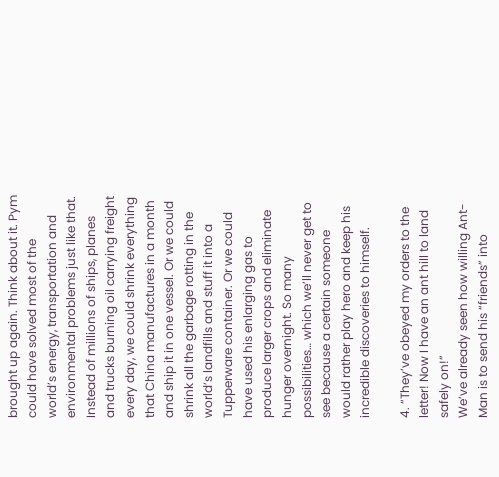brought up again. Think about it. Pym could have solved most of the world’s energy, transportation and environmental problems just like that. Instead of millions of ships, planes and trucks burning oil carrying freight every day, we could shrink everything that China manufactures in a month and ship it in one vessel. Or we could shrink all the garbage rotting in the world’s landfills and stuff it into a Tupperware container. Or we could have used his enlarging gas to produce larger crops and eliminate hunger overnight. So many possibilities… which we’ll never get to see because a certain someone would rather play hero and keep his incredible discoveries to himself.

4. “They’ve obeyed my orders to the letter! Now I have an ant hill to land safely on!”
We’ve already seen how willing Ant-Man is to send his “friends” into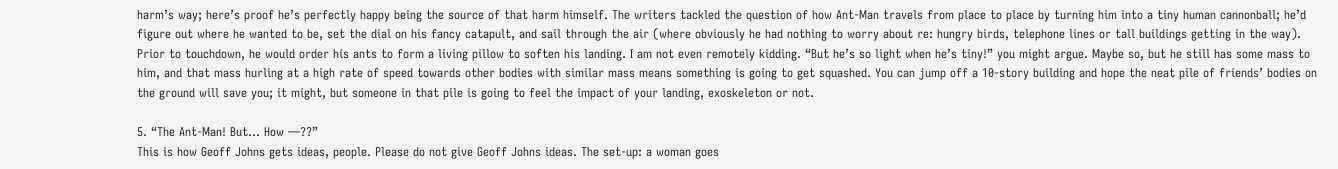harm’s way; here’s proof he’s perfectly happy being the source of that harm himself. The writers tackled the question of how Ant-Man travels from place to place by turning him into a tiny human cannonball; he’d figure out where he wanted to be, set the dial on his fancy catapult, and sail through the air (where obviously he had nothing to worry about re: hungry birds, telephone lines or tall buildings getting in the way). Prior to touchdown, he would order his ants to form a living pillow to soften his landing. I am not even remotely kidding. “But he’s so light when he’s tiny!” you might argue. Maybe so, but he still has some mass to him, and that mass hurling at a high rate of speed towards other bodies with similar mass means something is going to get squashed. You can jump off a 10-story building and hope the neat pile of friends’ bodies on the ground will save you; it might, but someone in that pile is going to feel the impact of your landing, exoskeleton or not.

5. “The Ant-Man! But… How —??”
This is how Geoff Johns gets ideas, people. Please do not give Geoff Johns ideas. The set-up: a woman goes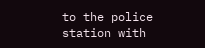to the police station with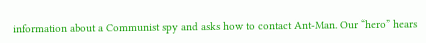information about a Communist spy and asks how to contact Ant-Man. Our “hero” hears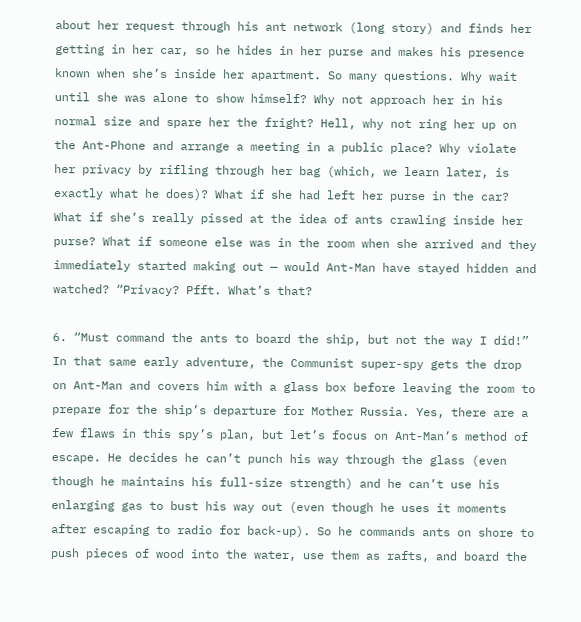about her request through his ant network (long story) and finds her getting in her car, so he hides in her purse and makes his presence known when she’s inside her apartment. So many questions. Why wait until she was alone to show himself? Why not approach her in his normal size and spare her the fright? Hell, why not ring her up on the Ant-Phone and arrange a meeting in a public place? Why violate her privacy by rifling through her bag (which, we learn later, is exactly what he does)? What if she had left her purse in the car? What if she’s really pissed at the idea of ants crawling inside her purse? What if someone else was in the room when she arrived and they immediately started making out — would Ant-Man have stayed hidden and watched? “Privacy? Pfft. What’s that?

6. “Must command the ants to board the ship, but not the way I did!”
In that same early adventure, the Communist super-spy gets the drop on Ant-Man and covers him with a glass box before leaving the room to prepare for the ship’s departure for Mother Russia. Yes, there are a few flaws in this spy’s plan, but let’s focus on Ant-Man’s method of escape. He decides he can’t punch his way through the glass (even though he maintains his full-size strength) and he can’t use his enlarging gas to bust his way out (even though he uses it moments after escaping to radio for back-up). So he commands ants on shore to push pieces of wood into the water, use them as rafts, and board the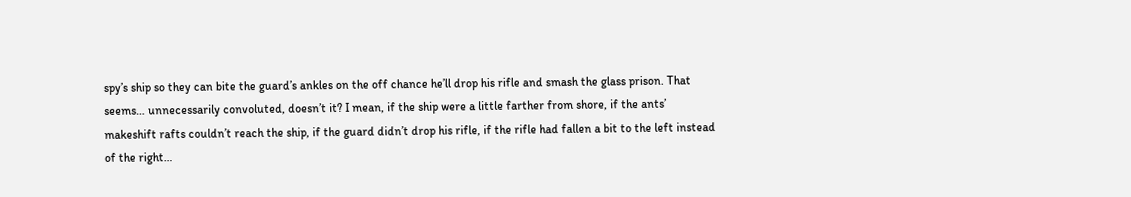spy’s ship so they can bite the guard’s ankles on the off chance he’ll drop his rifle and smash the glass prison. That seems… unnecessarily convoluted, doesn’t it? I mean, if the ship were a little farther from shore, if the ants’ makeshift rafts couldn’t reach the ship, if the guard didn’t drop his rifle, if the rifle had fallen a bit to the left instead of the right…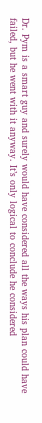Dr. Pym is a smart guy and surely would have considered all the ways his plan could have failed, but he went with it anyway. It’s only logical to conclude he considered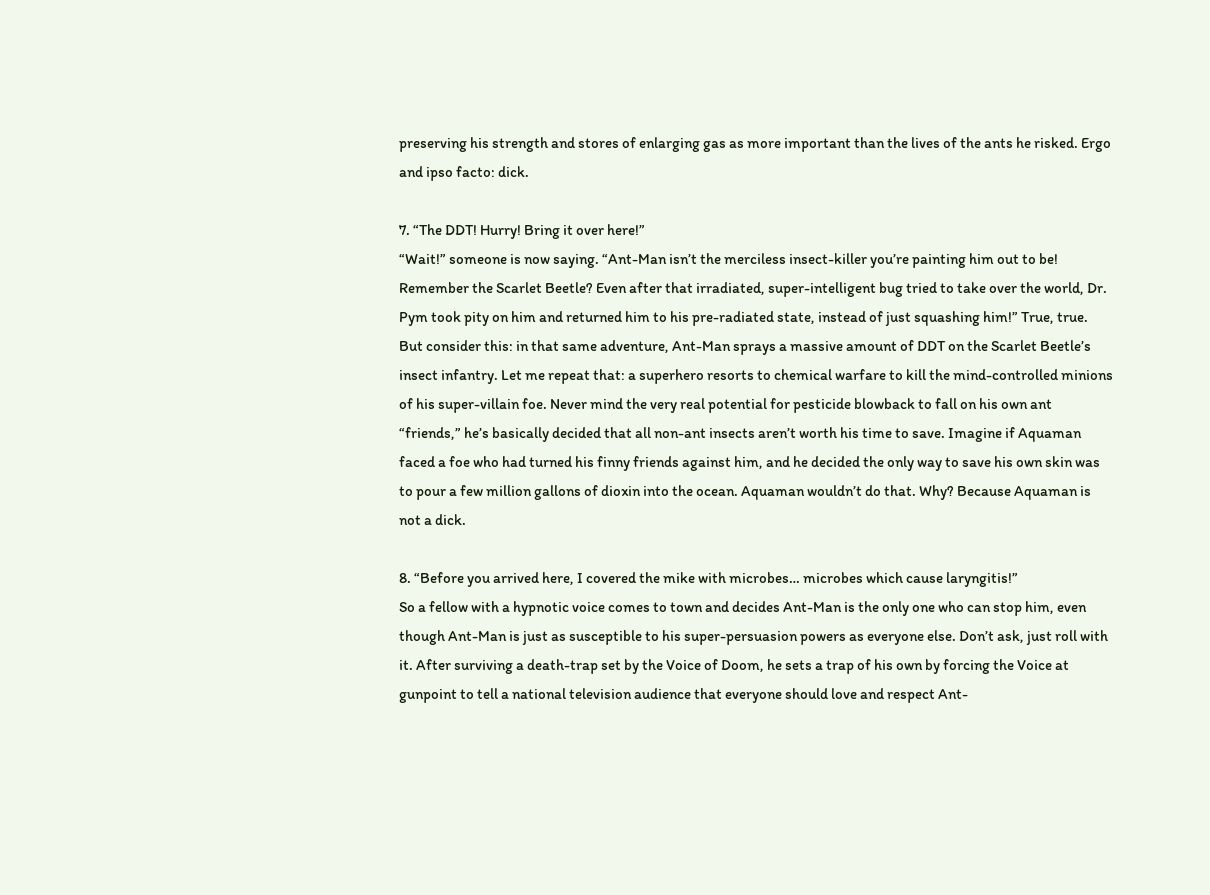preserving his strength and stores of enlarging gas as more important than the lives of the ants he risked. Ergo and ipso facto: dick.

7. “The DDT! Hurry! Bring it over here!”
“Wait!” someone is now saying. “Ant-Man isn’t the merciless insect-killer you’re painting him out to be! Remember the Scarlet Beetle? Even after that irradiated, super-intelligent bug tried to take over the world, Dr. Pym took pity on him and returned him to his pre-radiated state, instead of just squashing him!” True, true. But consider this: in that same adventure, Ant-Man sprays a massive amount of DDT on the Scarlet Beetle’s insect infantry. Let me repeat that: a superhero resorts to chemical warfare to kill the mind-controlled minions of his super-villain foe. Never mind the very real potential for pesticide blowback to fall on his own ant “friends,” he’s basically decided that all non-ant insects aren’t worth his time to save. Imagine if Aquaman faced a foe who had turned his finny friends against him, and he decided the only way to save his own skin was to pour a few million gallons of dioxin into the ocean. Aquaman wouldn’t do that. Why? Because Aquaman is not a dick.

8. “Before you arrived here, I covered the mike with microbes… microbes which cause laryngitis!”
So a fellow with a hypnotic voice comes to town and decides Ant-Man is the only one who can stop him, even though Ant-Man is just as susceptible to his super-persuasion powers as everyone else. Don’t ask, just roll with it. After surviving a death-trap set by the Voice of Doom, he sets a trap of his own by forcing the Voice at gunpoint to tell a national television audience that everyone should love and respect Ant-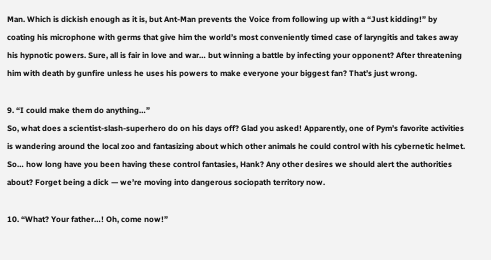Man. Which is dickish enough as it is, but Ant-Man prevents the Voice from following up with a “Just kidding!” by coating his microphone with germs that give him the world’s most conveniently timed case of laryngitis and takes away his hypnotic powers. Sure, all is fair in love and war… but winning a battle by infecting your opponent? After threatening him with death by gunfire unless he uses his powers to make everyone your biggest fan? That’s just wrong.

9. “I could make them do anything…”
So, what does a scientist-slash-superhero do on his days off? Glad you asked! Apparently, one of Pym’s favorite activities is wandering around the local zoo and fantasizing about which other animals he could control with his cybernetic helmet. So… how long have you been having these control fantasies, Hank? Any other desires we should alert the authorities about? Forget being a dick — we’re moving into dangerous sociopath territory now.

10. “What? Your father…! Oh, come now!”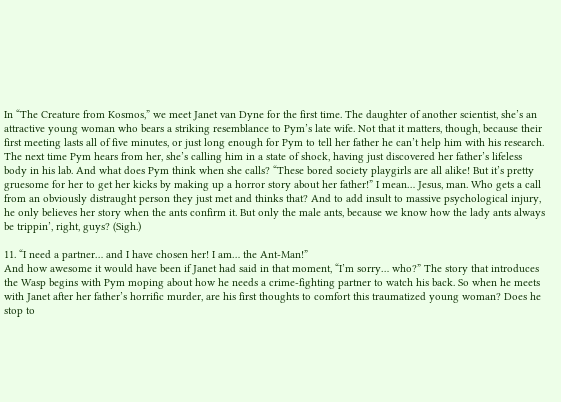In “The Creature from Kosmos,” we meet Janet van Dyne for the first time. The daughter of another scientist, she’s an attractive young woman who bears a striking resemblance to Pym’s late wife. Not that it matters, though, because their first meeting lasts all of five minutes, or just long enough for Pym to tell her father he can’t help him with his research. The next time Pym hears from her, she’s calling him in a state of shock, having just discovered her father’s lifeless body in his lab. And what does Pym think when she calls? “These bored society playgirls are all alike! But it’s pretty gruesome for her to get her kicks by making up a horror story about her father!” I mean… Jesus, man. Who gets a call from an obviously distraught person they just met and thinks that? And to add insult to massive psychological injury, he only believes her story when the ants confirm it. But only the male ants, because we know how the lady ants always be trippin’, right, guys? (Sigh.)

11. “I need a partner… and I have chosen her! I am… the Ant-Man!”
And how awesome it would have been if Janet had said in that moment, “I’m sorry… who?” The story that introduces the Wasp begins with Pym moping about how he needs a crime-fighting partner to watch his back. So when he meets with Janet after her father’s horrific murder, are his first thoughts to comfort this traumatized young woman? Does he stop to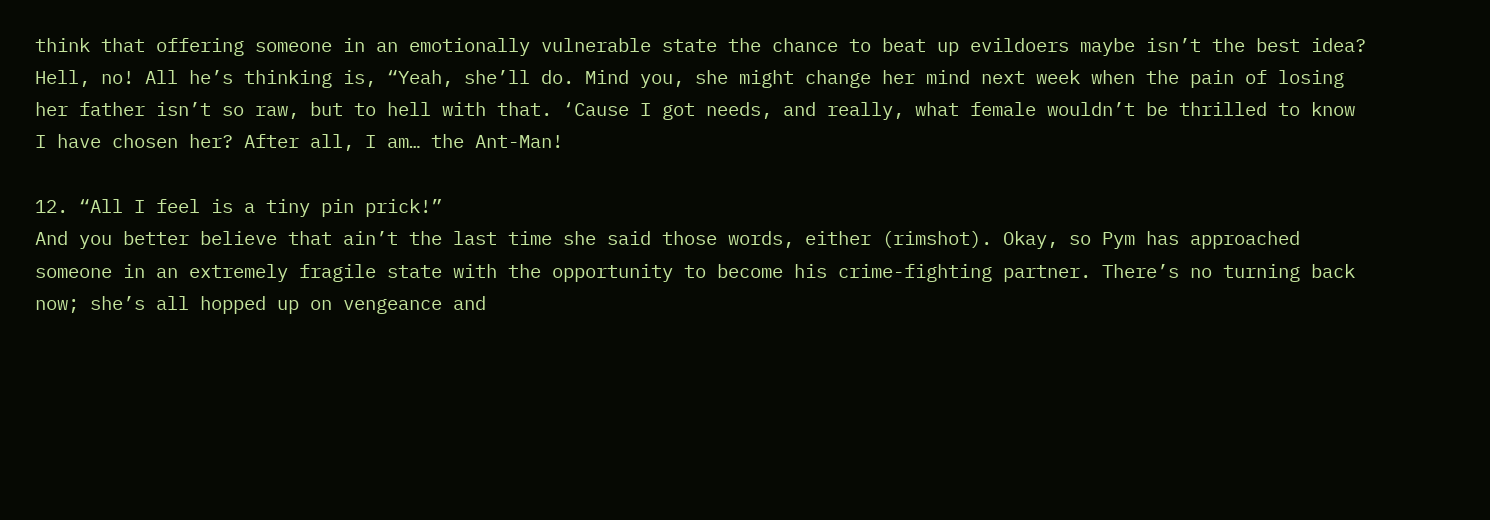think that offering someone in an emotionally vulnerable state the chance to beat up evildoers maybe isn’t the best idea? Hell, no! All he’s thinking is, “Yeah, she’ll do. Mind you, she might change her mind next week when the pain of losing her father isn’t so raw, but to hell with that. ‘Cause I got needs, and really, what female wouldn’t be thrilled to know I have chosen her? After all, I am… the Ant-Man!

12. “All I feel is a tiny pin prick!”
And you better believe that ain’t the last time she said those words, either (rimshot). Okay, so Pym has approached someone in an extremely fragile state with the opportunity to become his crime-fighting partner. There’s no turning back now; she’s all hopped up on vengeance and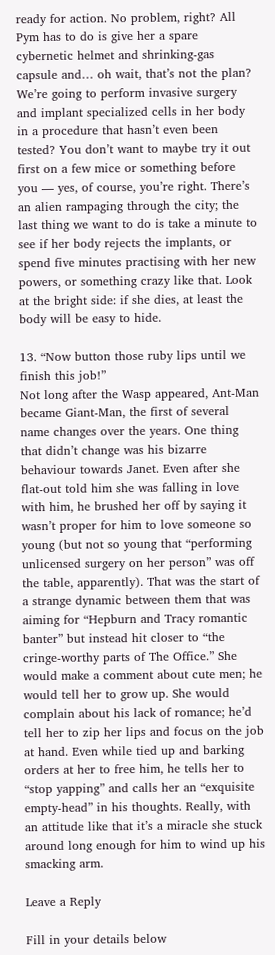ready for action. No problem, right? All Pym has to do is give her a spare cybernetic helmet and shrinking-gas capsule and… oh wait, that’s not the plan? We’re going to perform invasive surgery and implant specialized cells in her body in a procedure that hasn’t even been tested? You don’t want to maybe try it out first on a few mice or something before you — yes, of course, you’re right. There’s an alien rampaging through the city; the last thing we want to do is take a minute to see if her body rejects the implants, or spend five minutes practising with her new powers, or something crazy like that. Look at the bright side: if she dies, at least the body will be easy to hide.

13. “Now button those ruby lips until we finish this job!”
Not long after the Wasp appeared, Ant-Man became Giant-Man, the first of several name changes over the years. One thing that didn’t change was his bizarre behaviour towards Janet. Even after she flat-out told him she was falling in love with him, he brushed her off by saying it wasn’t proper for him to love someone so young (but not so young that “performing unlicensed surgery on her person” was off the table, apparently). That was the start of a strange dynamic between them that was aiming for “Hepburn and Tracy romantic banter” but instead hit closer to “the cringe-worthy parts of The Office.” She would make a comment about cute men; he would tell her to grow up. She would complain about his lack of romance; he’d tell her to zip her lips and focus on the job at hand. Even while tied up and barking orders at her to free him, he tells her to “stop yapping” and calls her an “exquisite empty-head” in his thoughts. Really, with an attitude like that it’s a miracle she stuck around long enough for him to wind up his smacking arm.

Leave a Reply

Fill in your details below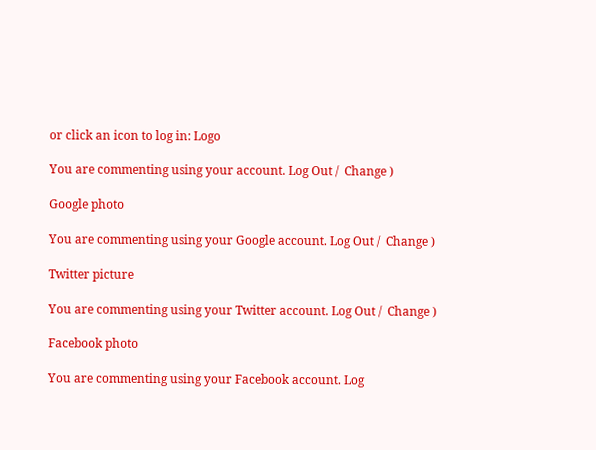or click an icon to log in: Logo

You are commenting using your account. Log Out /  Change )

Google photo

You are commenting using your Google account. Log Out /  Change )

Twitter picture

You are commenting using your Twitter account. Log Out /  Change )

Facebook photo

You are commenting using your Facebook account. Log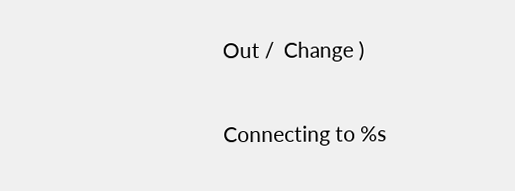Out /  Change )

Connecting to %s